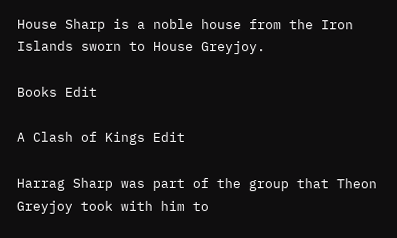House Sharp is a noble house from the Iron Islands sworn to House Greyjoy.

Books Edit

A Clash of Kings Edit

Harrag Sharp was part of the group that Theon Greyjoy took with him to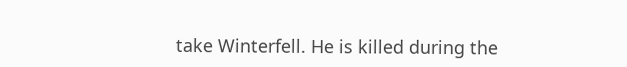take Winterfell. He is killed during the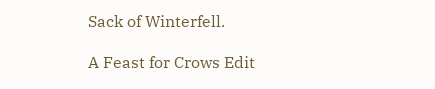Sack of Winterfell.

A Feast for Crows Edit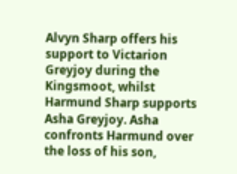Alvyn Sharp offers his support to Victarion Greyjoy during the Kingsmoot, whilst Harmund Sharp supports Asha Greyjoy. Asha confronts Harmund over the loss of his son,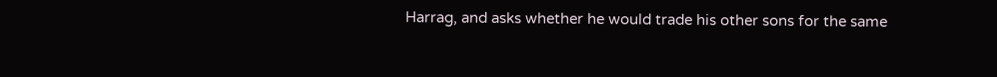Harrag, and asks whether he would trade his other sons for the same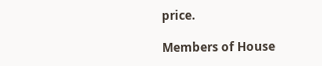price.

Members of House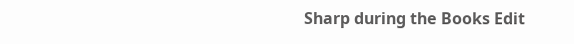Sharp during the Books Edit